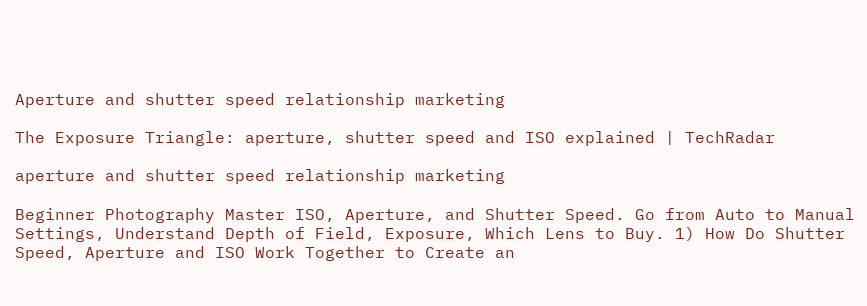Aperture and shutter speed relationship marketing

The Exposure Triangle: aperture, shutter speed and ISO explained | TechRadar

aperture and shutter speed relationship marketing

Beginner Photography Master ISO, Aperture, and Shutter Speed. Go from Auto to Manual Settings, Understand Depth of Field, Exposure, Which Lens to Buy. 1) How Do Shutter Speed, Aperture and ISO Work Together to Create an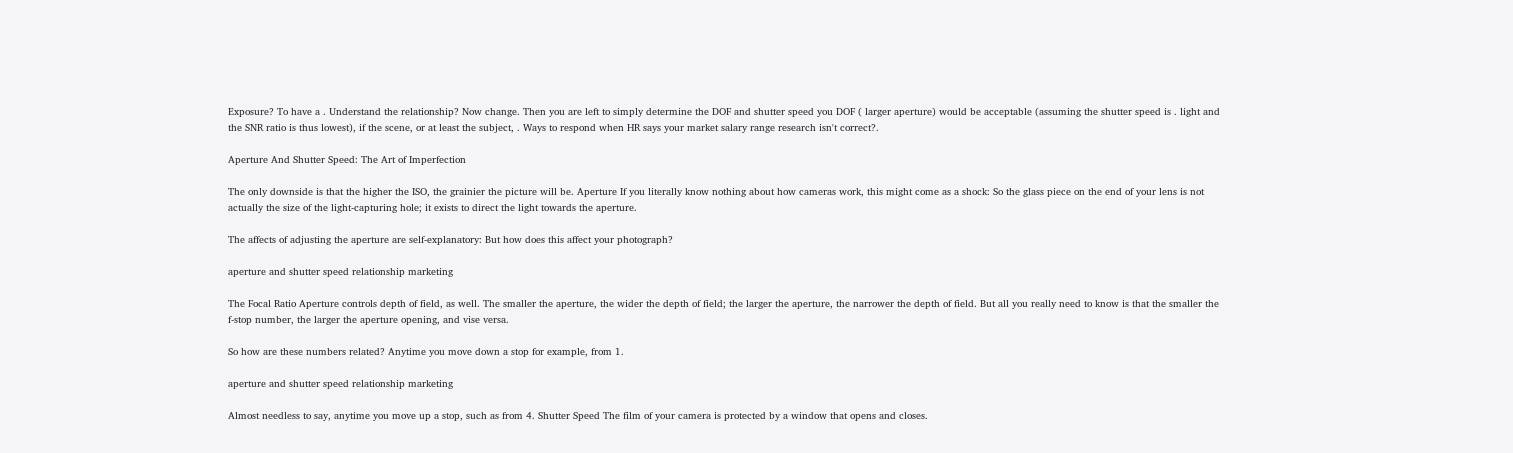Exposure? To have a . Understand the relationship? Now change. Then you are left to simply determine the DOF and shutter speed you DOF ( larger aperture) would be acceptable (assuming the shutter speed is . light and the SNR ratio is thus lowest), if the scene, or at least the subject, . Ways to respond when HR says your market salary range research isn't correct?.

Aperture And Shutter Speed: The Art of Imperfection

The only downside is that the higher the ISO, the grainier the picture will be. Aperture If you literally know nothing about how cameras work, this might come as a shock: So the glass piece on the end of your lens is not actually the size of the light-capturing hole; it exists to direct the light towards the aperture.

The affects of adjusting the aperture are self-explanatory: But how does this affect your photograph?

aperture and shutter speed relationship marketing

The Focal Ratio Aperture controls depth of field, as well. The smaller the aperture, the wider the depth of field; the larger the aperture, the narrower the depth of field. But all you really need to know is that the smaller the f-stop number, the larger the aperture opening, and vise versa.

So how are these numbers related? Anytime you move down a stop for example, from 1.

aperture and shutter speed relationship marketing

Almost needless to say, anytime you move up a stop, such as from 4. Shutter Speed The film of your camera is protected by a window that opens and closes.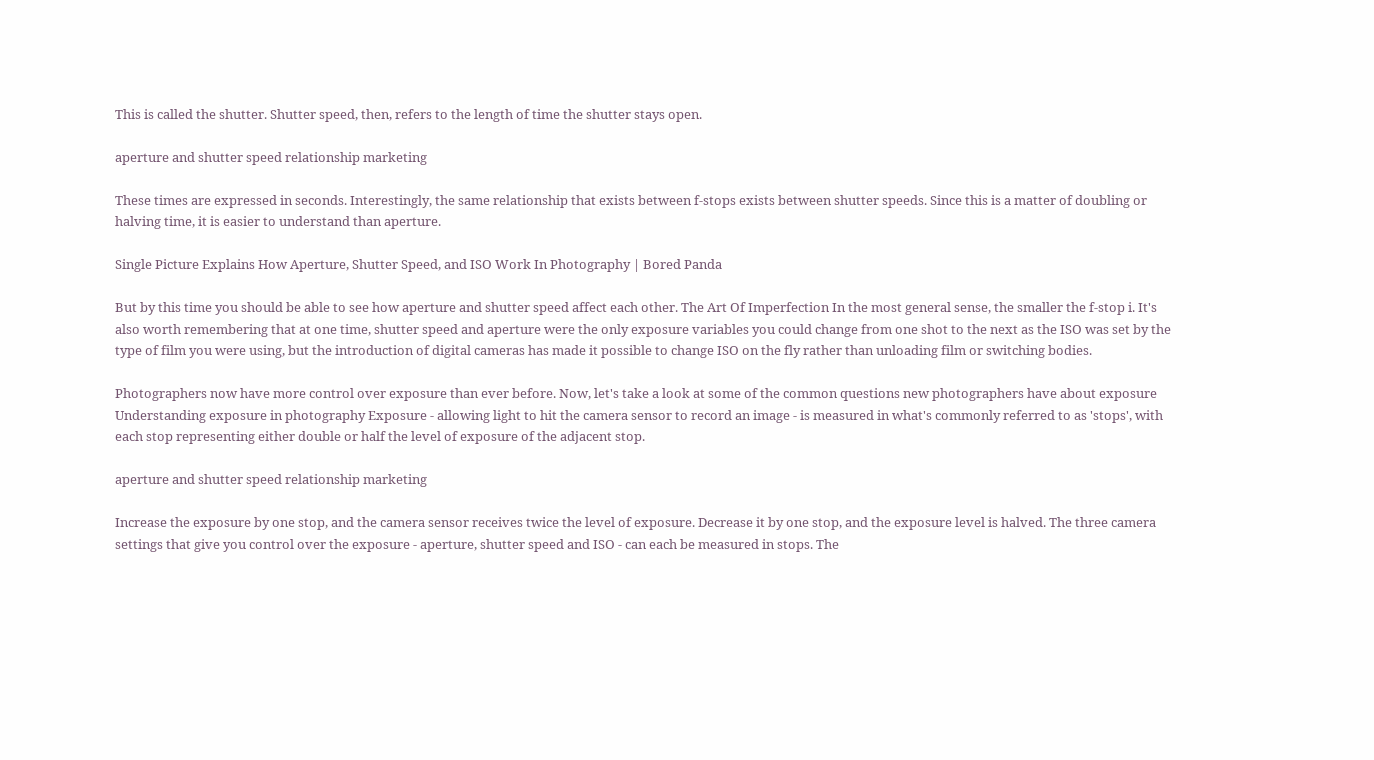This is called the shutter. Shutter speed, then, refers to the length of time the shutter stays open.

aperture and shutter speed relationship marketing

These times are expressed in seconds. Interestingly, the same relationship that exists between f-stops exists between shutter speeds. Since this is a matter of doubling or halving time, it is easier to understand than aperture.

Single Picture Explains How Aperture, Shutter Speed, and ISO Work In Photography | Bored Panda

But by this time you should be able to see how aperture and shutter speed affect each other. The Art Of Imperfection In the most general sense, the smaller the f-stop i. It's also worth remembering that at one time, shutter speed and aperture were the only exposure variables you could change from one shot to the next as the ISO was set by the type of film you were using, but the introduction of digital cameras has made it possible to change ISO on the fly rather than unloading film or switching bodies.

Photographers now have more control over exposure than ever before. Now, let's take a look at some of the common questions new photographers have about exposure Understanding exposure in photography Exposure - allowing light to hit the camera sensor to record an image - is measured in what's commonly referred to as 'stops', with each stop representing either double or half the level of exposure of the adjacent stop.

aperture and shutter speed relationship marketing

Increase the exposure by one stop, and the camera sensor receives twice the level of exposure. Decrease it by one stop, and the exposure level is halved. The three camera settings that give you control over the exposure - aperture, shutter speed and ISO - can each be measured in stops. The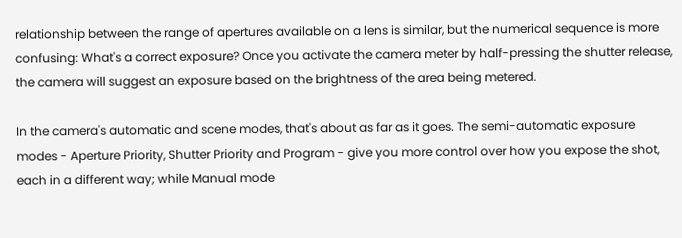relationship between the range of apertures available on a lens is similar, but the numerical sequence is more confusing: What's a correct exposure? Once you activate the camera meter by half-pressing the shutter release, the camera will suggest an exposure based on the brightness of the area being metered.

In the camera's automatic and scene modes, that's about as far as it goes. The semi-automatic exposure modes - Aperture Priority, Shutter Priority and Program - give you more control over how you expose the shot, each in a different way; while Manual mode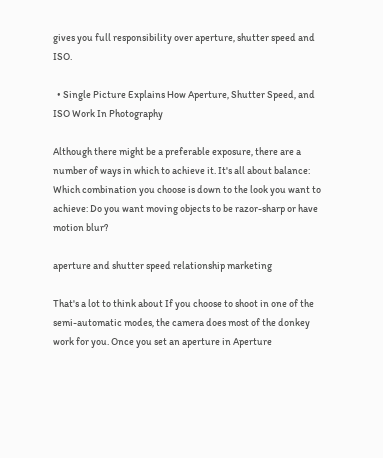gives you full responsibility over aperture, shutter speed and ISO.

  • Single Picture Explains How Aperture, Shutter Speed, and ISO Work In Photography

Although there might be a preferable exposure, there are a number of ways in which to achieve it. It's all about balance: Which combination you choose is down to the look you want to achieve: Do you want moving objects to be razor-sharp or have motion blur?

aperture and shutter speed relationship marketing

That's a lot to think about If you choose to shoot in one of the semi-automatic modes, the camera does most of the donkey work for you. Once you set an aperture in Aperture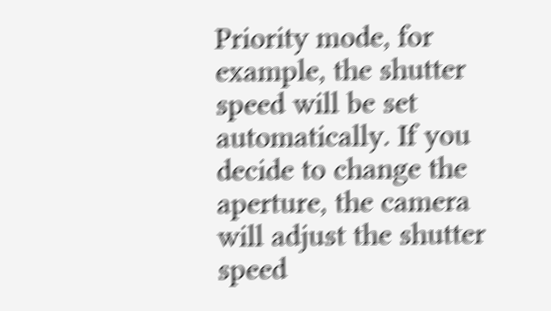Priority mode, for example, the shutter speed will be set automatically. If you decide to change the aperture, the camera will adjust the shutter speed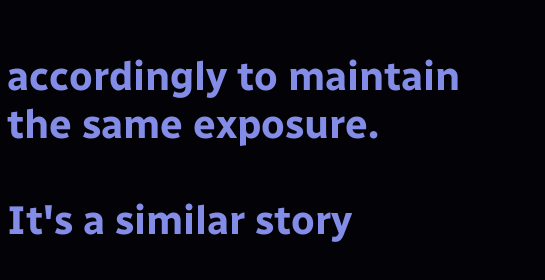accordingly to maintain the same exposure.

It's a similar story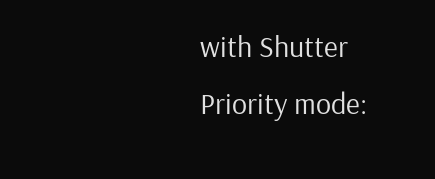with Shutter Priority mode: